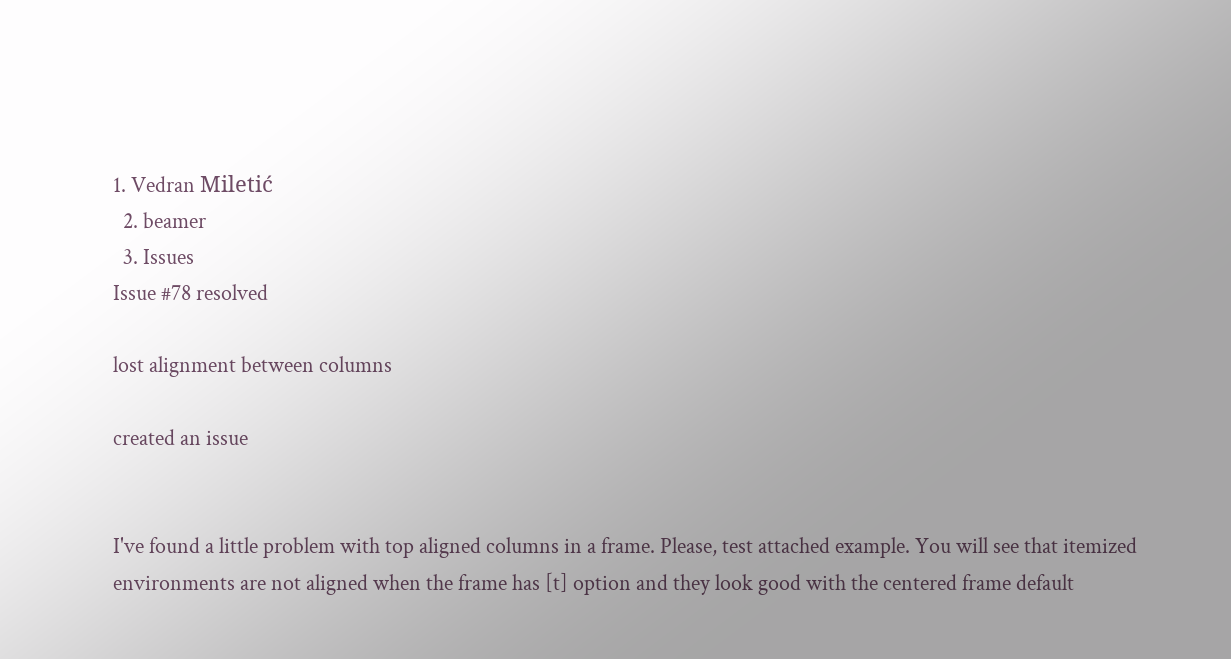1. Vedran Miletić
  2. beamer
  3. Issues
Issue #78 resolved

lost alignment between columns

created an issue


I've found a little problem with top aligned columns in a frame. Please, test attached example. You will see that itemized environments are not aligned when the frame has [t] option and they look good with the centered frame default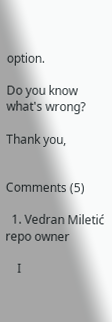option.

Do you know what's wrong?

Thank you,


Comments (5)

  1. Vedran Miletić repo owner

    I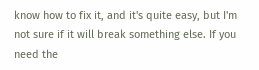know how to fix it, and it's quite easy, but I'm not sure if it will break something else. If you need the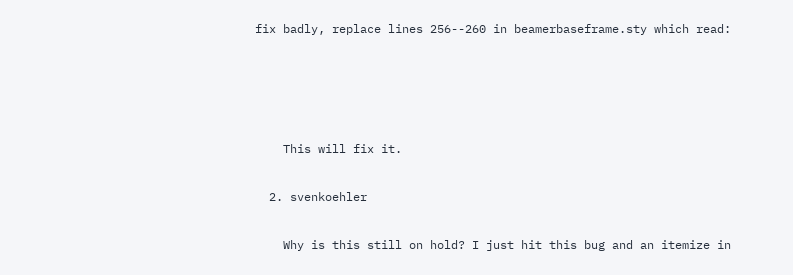fix badly, replace lines 256--260 in beamerbaseframe.sty which read:




    This will fix it.

  2. svenkoehler

    Why is this still on hold? I just hit this bug and an itemize in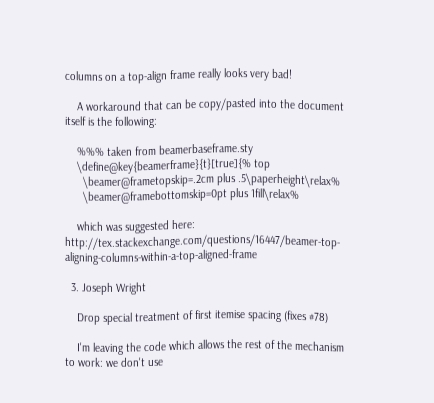columns on a top-align frame really looks very bad!

    A workaround that can be copy/pasted into the document itself is the following:

    %%% taken from beamerbaseframe.sty
    \define@key{beamerframe}{t}[true]{% top
      \beamer@frametopskip=.2cm plus .5\paperheight\relax%
      \beamer@framebottomskip=0pt plus 1fill\relax%

    which was suggested here: http://tex.stackexchange.com/questions/16447/beamer-top-aligning-columns-within-a-top-aligned-frame

  3. Joseph Wright

    Drop special treatment of first itemise spacing (fixes #78)

    I'm leaving the code which allows the rest of the mechanism to work: we don't use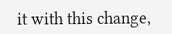it with this change,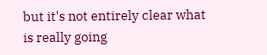but it's not entirely clear what is really going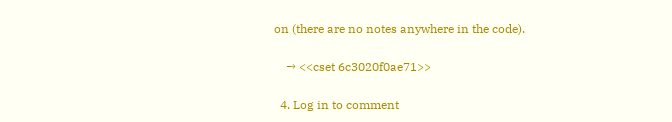on (there are no notes anywhere in the code).

    → <<cset 6c3020f0ae71>>

  4. Log in to comment